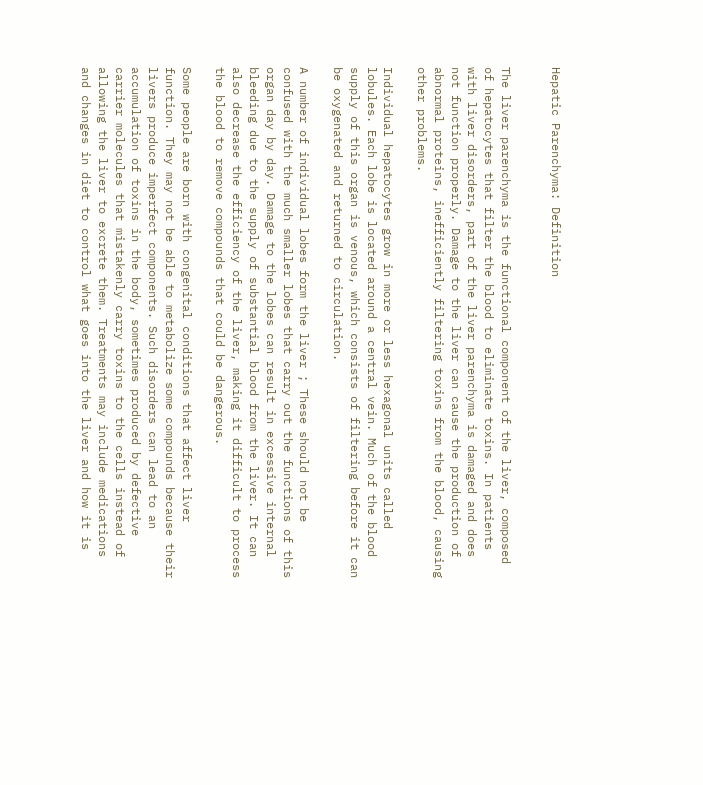Hepatic Parenchyma: Definition


The liver parenchyma is the functional component of the liver, composed of hepatocytes that filter the blood to eliminate toxins. In patients with liver disorders, part of the liver parenchyma is damaged and does not function properly. Damage to the liver can cause the production of abnormal proteins, inefficiently filtering toxins from the blood, causing other problems.

Individual hepatocytes grow in more or less hexagonal units called lobules. Each lobe is located around a central vein. Much of the blood supply of this organ is venous, which consists of filtering before it can be oxygenated and returned to circulation.

A number of individual lobes form the liver ; These should not be confused with the much smaller lobes that carry out the functions of this organ day by day. Damage to the lobes can result in excessive internal bleeding due to the supply of substantial blood from the liver. It can also decrease the efficiency of the liver, making it difficult to process the blood to remove compounds that could be dangerous.

Some people are born with congenital conditions that affect liver function. They may not be able to metabolize some compounds because their livers produce imperfect components. Such disorders can lead to an accumulation of toxins in the body, sometimes produced by defective carrier molecules that mistakenly carry toxins to the cells instead of allowing the liver to excrete them. Treatments may include medications and changes in diet to control what goes into the liver and how it is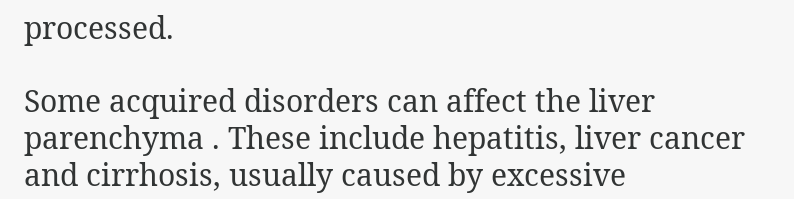processed.

Some acquired disorders can affect the liver parenchyma . These include hepatitis, liver cancer and cirrhosis, usually caused by excessive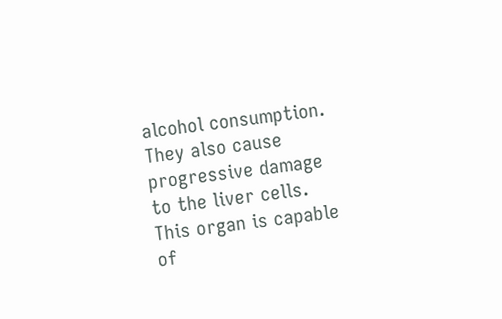alcohol consumption. They also cause progressive damage to the liver cells. This organ is capable of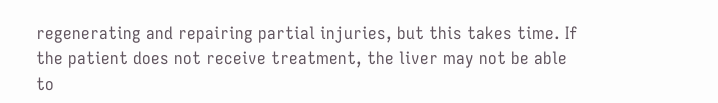regenerating and repairing partial injuries, but this takes time. If the patient does not receive treatment, the liver may not be able to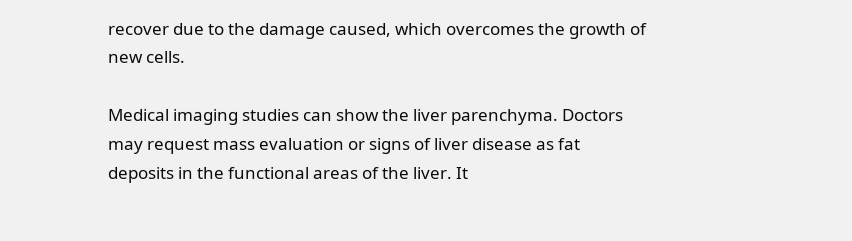recover due to the damage caused, which overcomes the growth of new cells.

Medical imaging studies can show the liver parenchyma. Doctors may request mass evaluation or signs of liver disease as fat deposits in the functional areas of the liver. It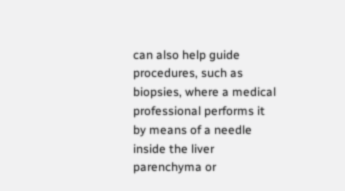can also help guide procedures, such as biopsies, where a medical professional performs it by means of a needle inside the liver parenchyma or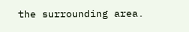the surrounding area.